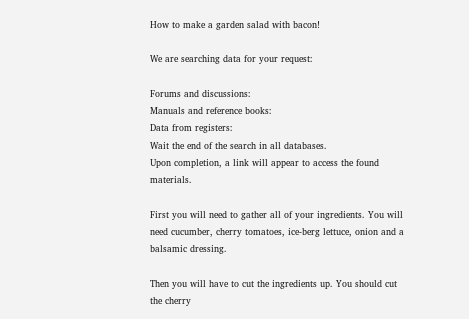How to make a garden salad with bacon!

We are searching data for your request:

Forums and discussions:
Manuals and reference books:
Data from registers:
Wait the end of the search in all databases.
Upon completion, a link will appear to access the found materials.

First you will need to gather all of your ingredients. You will need cucumber, cherry tomatoes, ice-berg lettuce, onion and a balsamic dressing.

Then you will have to cut the ingredients up. You should cut the cherry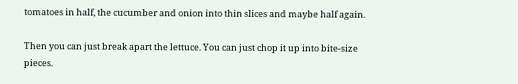tomatoes in half, the cucumber and onion into thin slices and maybe half again.

Then you can just break apart the lettuce. You can just chop it up into bite-size pieces.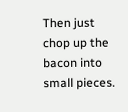Then just chop up the bacon into small pieces.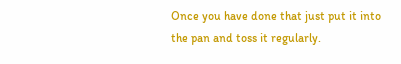Once you have done that just put it into the pan and toss it regularly.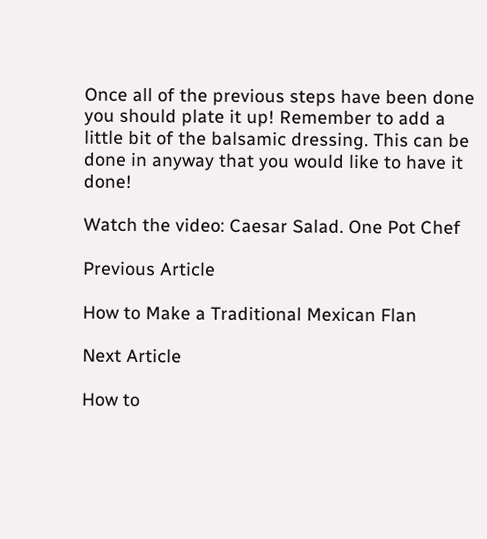Once all of the previous steps have been done you should plate it up! Remember to add a little bit of the balsamic dressing. This can be done in anyway that you would like to have it done!

Watch the video: Caesar Salad. One Pot Chef

Previous Article

How to Make a Traditional Mexican Flan

Next Article

How to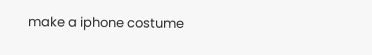make a iphone costume